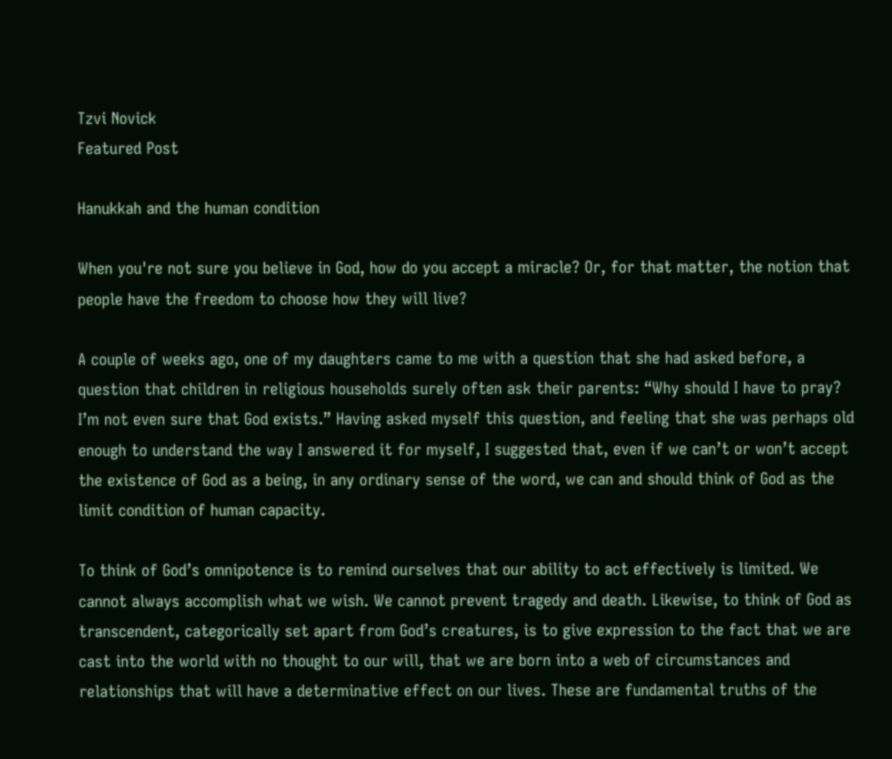Tzvi Novick
Featured Post

Hanukkah and the human condition

When you're not sure you believe in God, how do you accept a miracle? Or, for that matter, the notion that people have the freedom to choose how they will live?

A couple of weeks ago, one of my daughters came to me with a question that she had asked before, a question that children in religious households surely often ask their parents: “Why should I have to pray? I’m not even sure that God exists.” Having asked myself this question, and feeling that she was perhaps old enough to understand the way I answered it for myself, I suggested that, even if we can’t or won’t accept the existence of God as a being, in any ordinary sense of the word, we can and should think of God as the limit condition of human capacity.

To think of God’s omnipotence is to remind ourselves that our ability to act effectively is limited. We cannot always accomplish what we wish. We cannot prevent tragedy and death. Likewise, to think of God as transcendent, categorically set apart from God’s creatures, is to give expression to the fact that we are cast into the world with no thought to our will, that we are born into a web of circumstances and relationships that will have a determinative effect on our lives. These are fundamental truths of the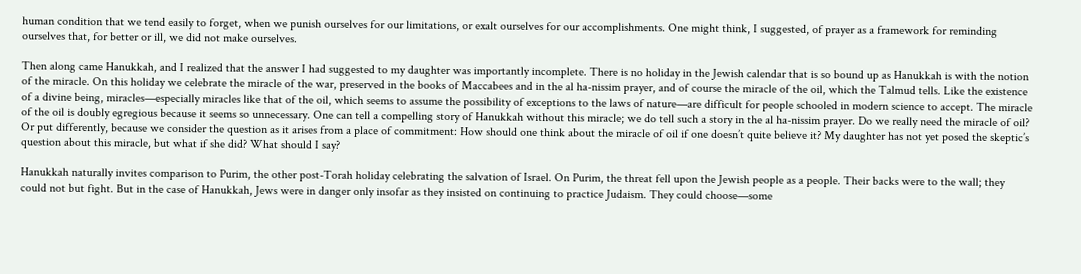human condition that we tend easily to forget, when we punish ourselves for our limitations, or exalt ourselves for our accomplishments. One might think, I suggested, of prayer as a framework for reminding ourselves that, for better or ill, we did not make ourselves.

Then along came Hanukkah, and I realized that the answer I had suggested to my daughter was importantly incomplete. There is no holiday in the Jewish calendar that is so bound up as Hanukkah is with the notion of the miracle. On this holiday we celebrate the miracle of the war, preserved in the books of Maccabees and in the al ha-nissim prayer, and of course the miracle of the oil, which the Talmud tells. Like the existence of a divine being, miracles—especially miracles like that of the oil, which seems to assume the possibility of exceptions to the laws of nature—are difficult for people schooled in modern science to accept. The miracle of the oil is doubly egregious because it seems so unnecessary. One can tell a compelling story of Hanukkah without this miracle; we do tell such a story in the al ha-nissim prayer. Do we really need the miracle of oil? Or put differently, because we consider the question as it arises from a place of commitment: How should one think about the miracle of oil if one doesn’t quite believe it? My daughter has not yet posed the skeptic’s question about this miracle, but what if she did? What should I say?

Hanukkah naturally invites comparison to Purim, the other post-Torah holiday celebrating the salvation of Israel. On Purim, the threat fell upon the Jewish people as a people. Their backs were to the wall; they could not but fight. But in the case of Hanukkah, Jews were in danger only insofar as they insisted on continuing to practice Judaism. They could choose—some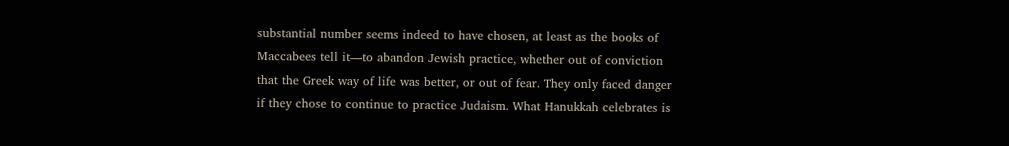substantial number seems indeed to have chosen, at least as the books of Maccabees tell it—to abandon Jewish practice, whether out of conviction that the Greek way of life was better, or out of fear. They only faced danger if they chose to continue to practice Judaism. What Hanukkah celebrates is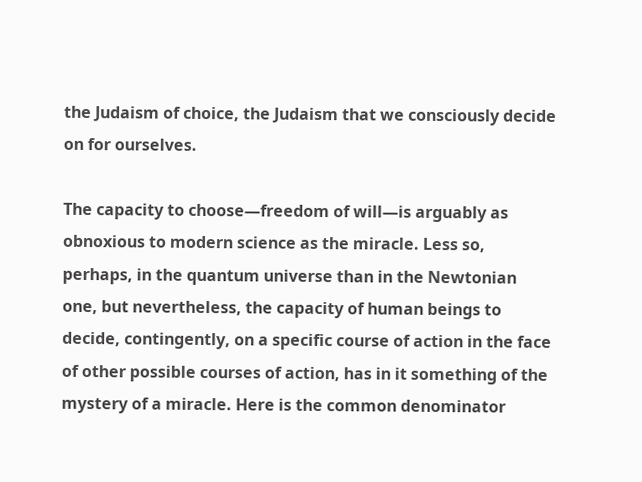the Judaism of choice, the Judaism that we consciously decide on for ourselves.

The capacity to choose—freedom of will—is arguably as obnoxious to modern science as the miracle. Less so, perhaps, in the quantum universe than in the Newtonian one, but nevertheless, the capacity of human beings to decide, contingently, on a specific course of action in the face of other possible courses of action, has in it something of the mystery of a miracle. Here is the common denominator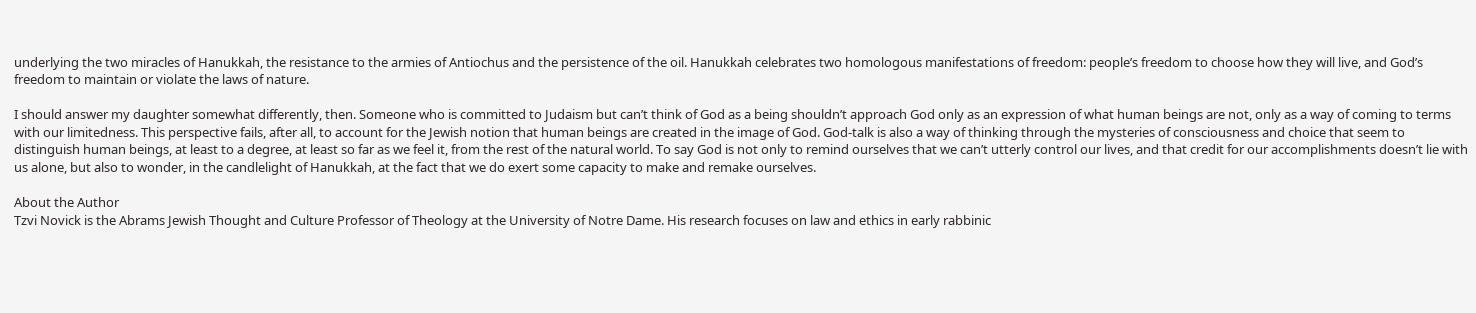underlying the two miracles of Hanukkah, the resistance to the armies of Antiochus and the persistence of the oil. Hanukkah celebrates two homologous manifestations of freedom: people’s freedom to choose how they will live, and God’s freedom to maintain or violate the laws of nature.

I should answer my daughter somewhat differently, then. Someone who is committed to Judaism but can’t think of God as a being shouldn’t approach God only as an expression of what human beings are not, only as a way of coming to terms with our limitedness. This perspective fails, after all, to account for the Jewish notion that human beings are created in the image of God. God-talk is also a way of thinking through the mysteries of consciousness and choice that seem to distinguish human beings, at least to a degree, at least so far as we feel it, from the rest of the natural world. To say God is not only to remind ourselves that we can’t utterly control our lives, and that credit for our accomplishments doesn’t lie with us alone, but also to wonder, in the candlelight of Hanukkah, at the fact that we do exert some capacity to make and remake ourselves.

About the Author
Tzvi Novick is the Abrams Jewish Thought and Culture Professor of Theology at the University of Notre Dame. His research focuses on law and ethics in early rabbinic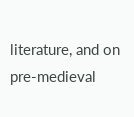literature, and on pre-medieval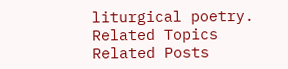liturgical poetry.
Related Topics
Related Posts